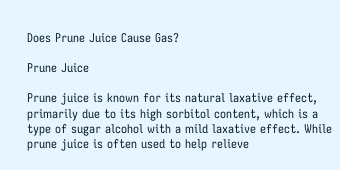Does Prune Juice Cause Gas?

Prune Juice

Prune juice is known for its natural laxative effect, primarily due to its high sorbitol content, which is a type of sugar alcohol with a mild laxative effect. While prune juice is often used to help relieve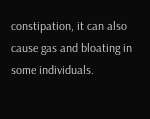constipation, it can also cause gas and bloating in some individuals.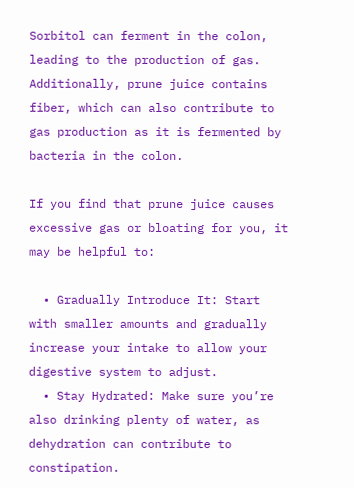Sorbitol can ferment in the colon, leading to the production of gas. Additionally, prune juice contains fiber, which can also contribute to gas production as it is fermented by bacteria in the colon.

If you find that prune juice causes excessive gas or bloating for you, it may be helpful to:

  • Gradually Introduce It: Start with smaller amounts and gradually increase your intake to allow your digestive system to adjust.
  • Stay Hydrated: Make sure you’re also drinking plenty of water, as dehydration can contribute to constipation.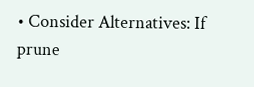• Consider Alternatives: If prune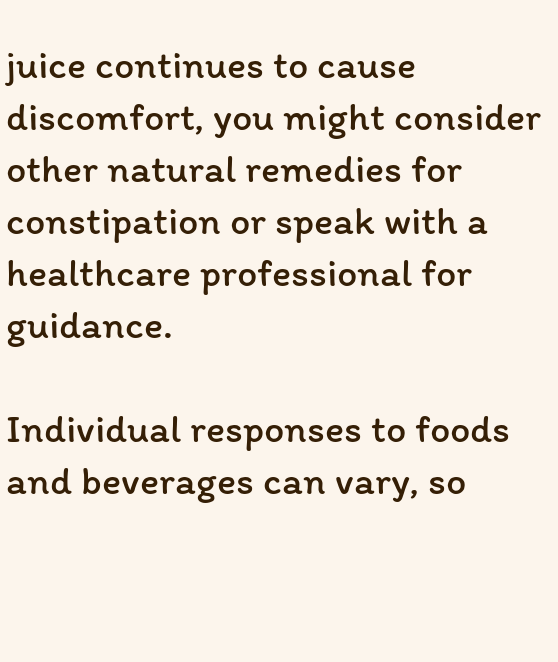juice continues to cause discomfort, you might consider other natural remedies for constipation or speak with a healthcare professional for guidance.

Individual responses to foods and beverages can vary, so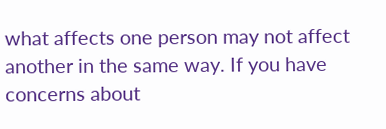what affects one person may not affect another in the same way. If you have concerns about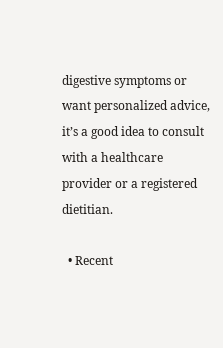digestive symptoms or want personalized advice, it’s a good idea to consult with a healthcare provider or a registered dietitian.

  • Recent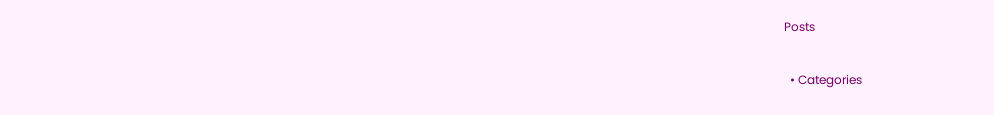Posts

  • Categories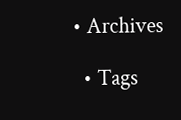• Archives

  • Tags